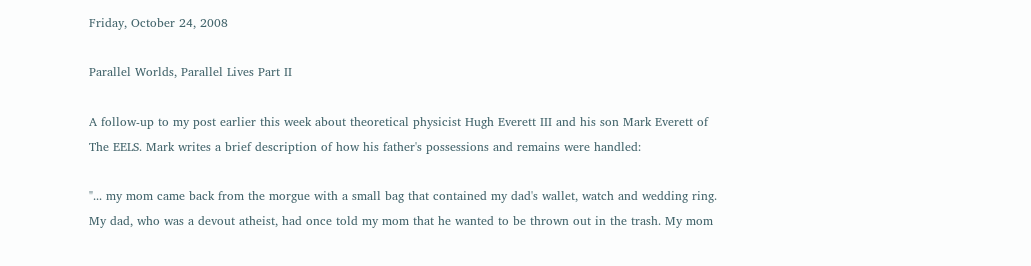Friday, October 24, 2008

Parallel Worlds, Parallel Lives Part II

A follow-up to my post earlier this week about theoretical physicist Hugh Everett III and his son Mark Everett of The EELS. Mark writes a brief description of how his father's possessions and remains were handled:

"... my mom came back from the morgue with a small bag that contained my dad's wallet, watch and wedding ring. My dad, who was a devout atheist, had once told my mom that he wanted to be thrown out in the trash. My mom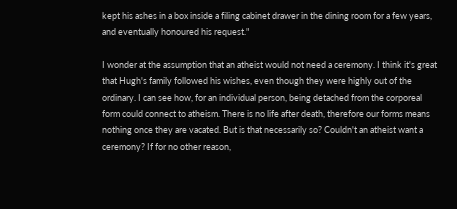kept his ashes in a box inside a filing cabinet drawer in the dining room for a few years, and eventually honoured his request."

I wonder at the assumption that an atheist would not need a ceremony. I think it's great that Hugh's family followed his wishes, even though they were highly out of the ordinary. I can see how, for an individual person, being detached from the corporeal form could connect to atheism. There is no life after death, therefore our forms means nothing once they are vacated. But is that necessarily so? Couldn't an atheist want a ceremony? If for no other reason,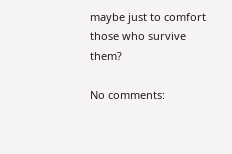maybe just to comfort those who survive them?

No comments: